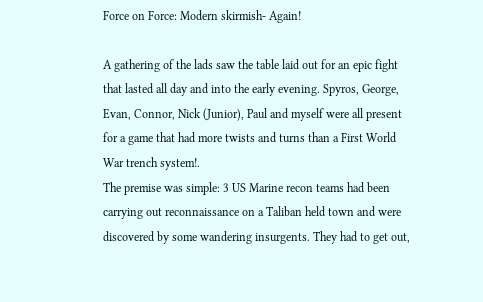Force on Force: Modern skirmish- Again!

A gathering of the lads saw the table laid out for an epic fight that lasted all day and into the early evening. Spyros, George, Evan, Connor, Nick (Junior), Paul and myself were all present for a game that had more twists and turns than a First World War trench system!.
The premise was simple: 3 US Marine recon teams had been carrying out reconnaissance on a Taliban held town and were discovered by some wandering insurgents. They had to get out,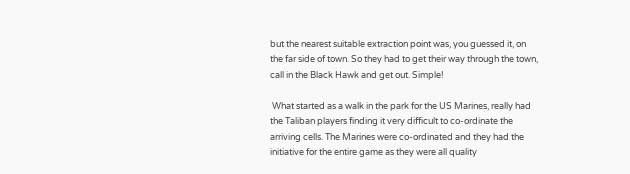but the nearest suitable extraction point was, you guessed it, on the far side of town. So they had to get their way through the town, call in the Black Hawk and get out. Simple!

 What started as a walk in the park for the US Marines, really had the Taliban players finding it very difficult to co-ordinate the arriving cells. The Marines were co-ordinated and they had the initiative for the entire game as they were all quality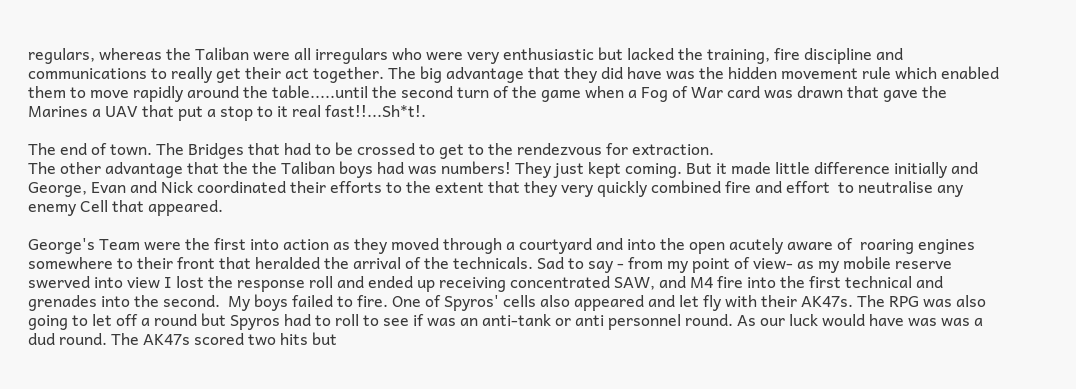regulars, whereas the Taliban were all irregulars who were very enthusiastic but lacked the training, fire discipline and communications to really get their act together. The big advantage that they did have was the hidden movement rule which enabled them to move rapidly around the table.....until the second turn of the game when a Fog of War card was drawn that gave the Marines a UAV that put a stop to it real fast!!...Sh*t!.

The end of town. The Bridges that had to be crossed to get to the rendezvous for extraction.
The other advantage that the the Taliban boys had was numbers! They just kept coming. But it made little difference initially and George, Evan and Nick coordinated their efforts to the extent that they very quickly combined fire and effort  to neutralise any enemy Cell that appeared.

George's Team were the first into action as they moved through a courtyard and into the open acutely aware of  roaring engines somewhere to their front that heralded the arrival of the technicals. Sad to say - from my point of view- as my mobile reserve swerved into view I lost the response roll and ended up receiving concentrated SAW, and M4 fire into the first technical and grenades into the second.  My boys failed to fire. One of Spyros' cells also appeared and let fly with their AK47s. The RPG was also going to let off a round but Spyros had to roll to see if was an anti-tank or anti personnel round. As our luck would have was was a dud round. The AK47s scored two hits but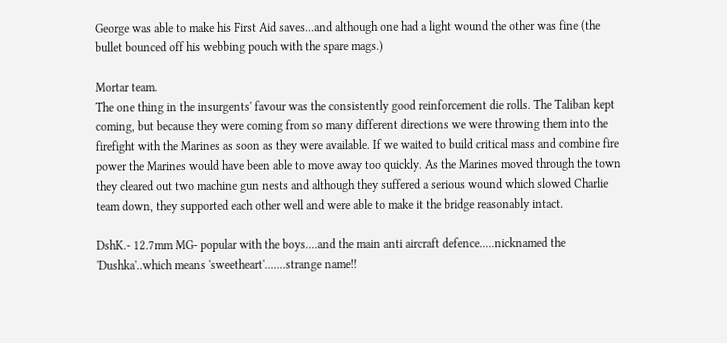George was able to make his First Aid saves...and although one had a light wound the other was fine (the bullet bounced off his webbing pouch with the spare mags.)

Mortar team.
The one thing in the insurgents' favour was the consistently good reinforcement die rolls. The Taliban kept coming, but because they were coming from so many different directions we were throwing them into the firefight with the Marines as soon as they were available. If we waited to build critical mass and combine fire power the Marines would have been able to move away too quickly. As the Marines moved through the town they cleared out two machine gun nests and although they suffered a serious wound which slowed Charlie team down, they supported each other well and were able to make it the bridge reasonably intact.

DshK.- 12.7mm MG- popular with the boys....and the main anti aircraft defence.....nicknamed the 'Dushka'..which means 'sweetheart'.......strange name!!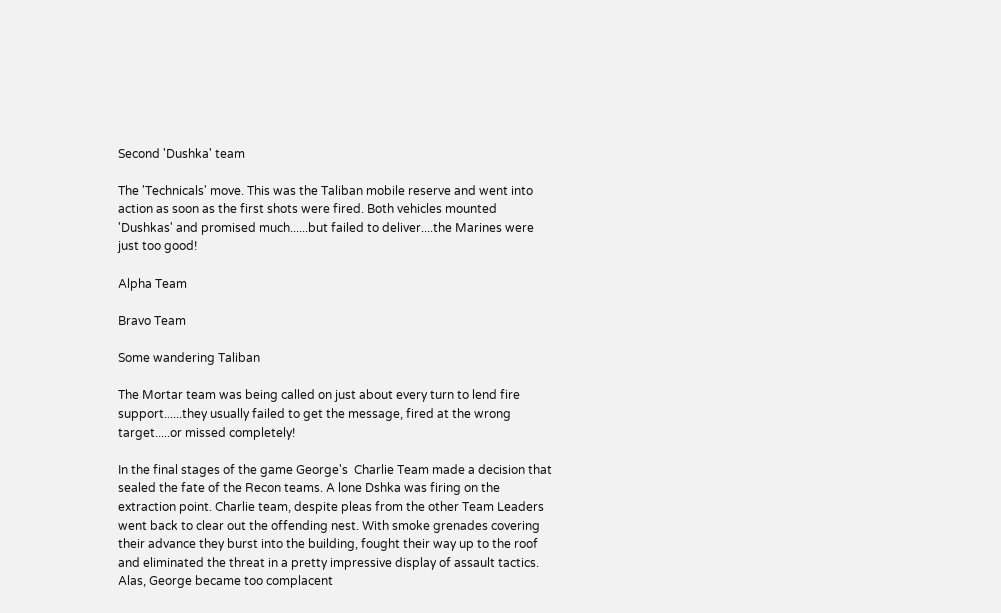Second 'Dushka' team

The 'Technicals' move. This was the Taliban mobile reserve and went into action as soon as the first shots were fired. Both vehicles mounted 'Dushkas' and promised much......but failed to deliver....the Marines were just too good!

Alpha Team

Bravo Team

Some wandering Taliban

The Mortar team was being called on just about every turn to lend fire support......they usually failed to get the message, fired at the wrong target.....or missed completely!

In the final stages of the game George's  Charlie Team made a decision that sealed the fate of the Recon teams. A lone Dshka was firing on the extraction point. Charlie team, despite pleas from the other Team Leaders went back to clear out the offending nest. With smoke grenades covering their advance they burst into the building, fought their way up to the roof and eliminated the threat in a pretty impressive display of assault tactics. Alas, George became too complacent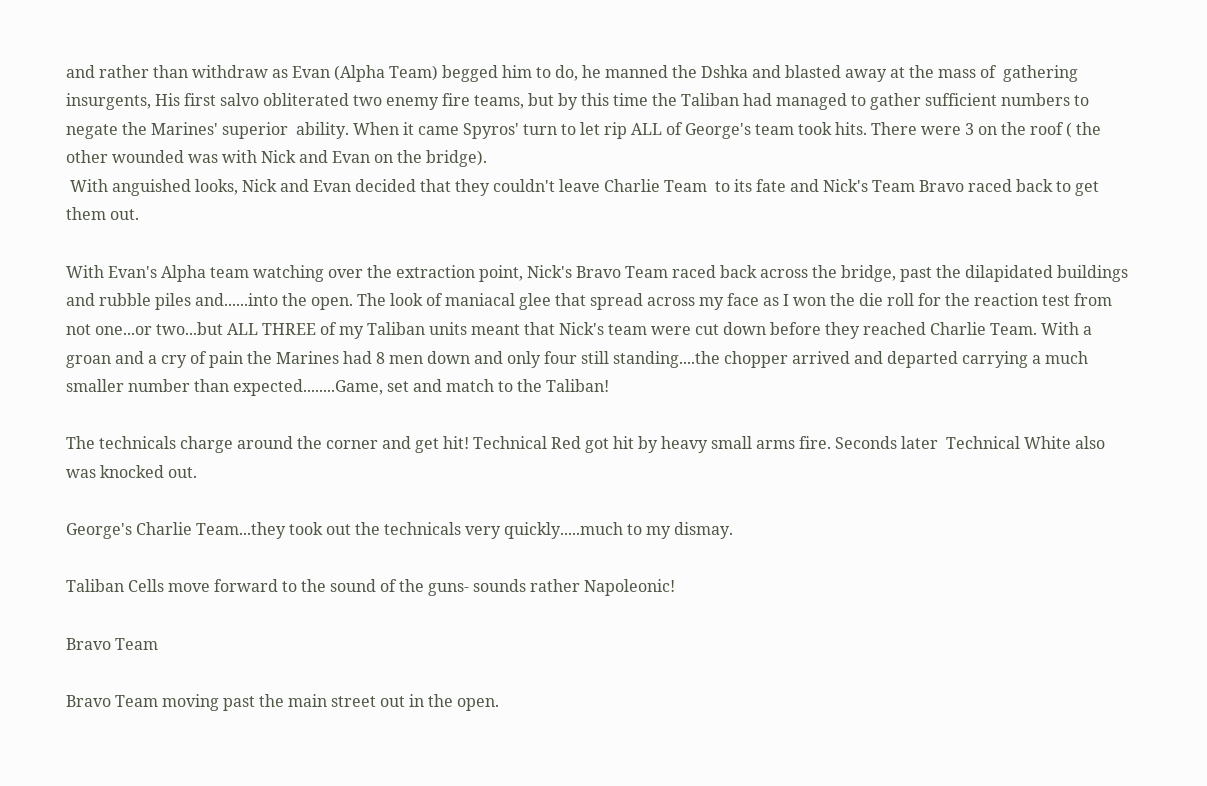and rather than withdraw as Evan (Alpha Team) begged him to do, he manned the Dshka and blasted away at the mass of  gathering insurgents, His first salvo obliterated two enemy fire teams, but by this time the Taliban had managed to gather sufficient numbers to negate the Marines' superior  ability. When it came Spyros' turn to let rip ALL of George's team took hits. There were 3 on the roof ( the other wounded was with Nick and Evan on the bridge).
 With anguished looks, Nick and Evan decided that they couldn't leave Charlie Team  to its fate and Nick's Team Bravo raced back to get them out.

With Evan's Alpha team watching over the extraction point, Nick's Bravo Team raced back across the bridge, past the dilapidated buildings and rubble piles and......into the open. The look of maniacal glee that spread across my face as I won the die roll for the reaction test from not one...or two...but ALL THREE of my Taliban units meant that Nick's team were cut down before they reached Charlie Team. With a groan and a cry of pain the Marines had 8 men down and only four still standing....the chopper arrived and departed carrying a much smaller number than expected........Game, set and match to the Taliban!

The technicals charge around the corner and get hit! Technical Red got hit by heavy small arms fire. Seconds later  Technical White also was knocked out.

George's Charlie Team...they took out the technicals very quickly.....much to my dismay.

Taliban Cells move forward to the sound of the guns- sounds rather Napoleonic!

Bravo Team

Bravo Team moving past the main street out in the open.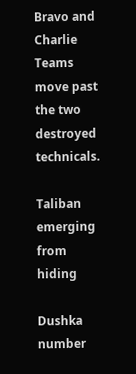Bravo and Charlie Teams move past the two destroyed technicals.

Taliban emerging from hiding

Dushka  number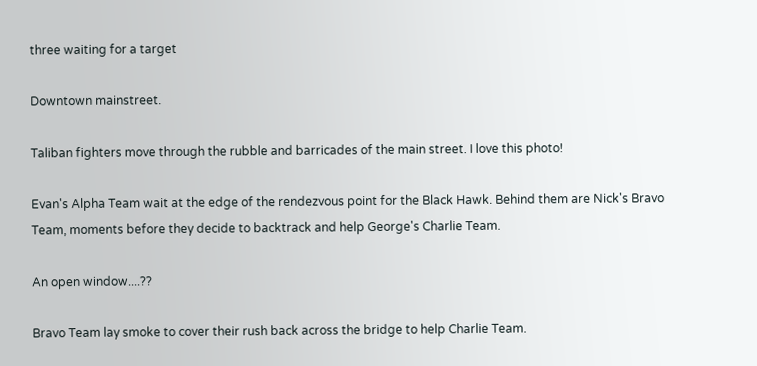three waiting for a target

Downtown mainstreet.

Taliban fighters move through the rubble and barricades of the main street. I love this photo!

Evan's Alpha Team wait at the edge of the rendezvous point for the Black Hawk. Behind them are Nick's Bravo Team, moments before they decide to backtrack and help George's Charlie Team.

An open window....??

Bravo Team lay smoke to cover their rush back across the bridge to help Charlie Team.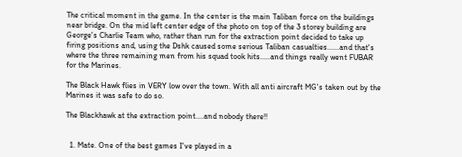The critical moment in the game. In the center is the main Taliban force on the buildings near bridge. On the mid left center edge of the photo on top of the 3 storey building are George's Charlie Team who, rather than run for the extraction point decided to take up firing positions and, using the Dshk caused some serious Taliban casualties......and that's where the three remaining men from his squad took hits.....and things really went FUBAR for the Marines.

The Black Hawk flies in VERY low over the town. With all anti aircraft MG's taken out by the Marines it was safe to do so.

The Blackhawk at the extraction point....and nobody there!!


  1. Mate. One of the best games I've played in a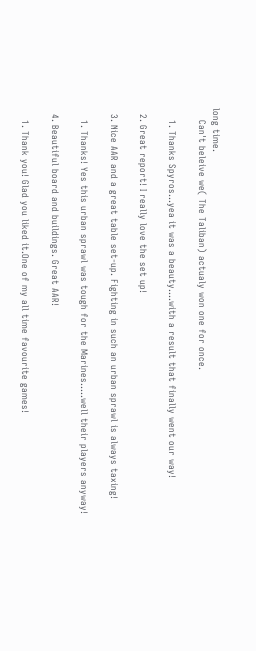long time.
    Can't beleive we( The Taliban) actualy won one for once.

    1. Thanks Spyros...yea it was a beauty....with a result that finally went our way!

  2. Great report! I really love the set up!

  3. Nice AAR and a great table set-up. Fighting in such an urban sprawl is always taxing!

    1. Thanks! Yes this urban sprawl was tough for the Marines.....well their players anyway!

  4. Beautiful board and buildings. Great AAR!

    1. Thank you! Glad you liked it.One of my all time favourite games!